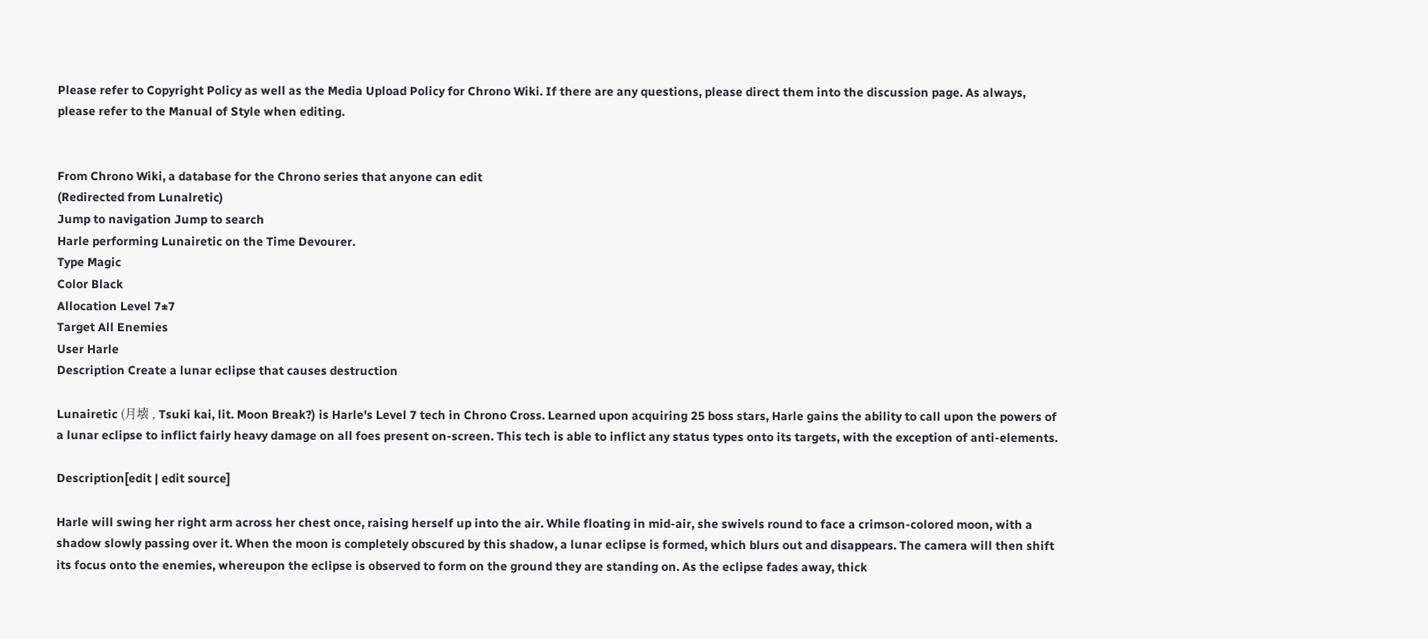Please refer to Copyright Policy as well as the Media Upload Policy for Chrono Wiki. If there are any questions, please direct them into the discussion page. As always, please refer to the Manual of Style when editing.


From Chrono Wiki, a database for the Chrono series that anyone can edit
(Redirected from Lunalretic)
Jump to navigation Jump to search
Harle performing Lunairetic on the Time Devourer.
Type Magic
Color Black
Allocation Level 7±7
Target All Enemies
User Harle
Description Create a lunar eclipse that causes destruction

Lunairetic (月壊 , Tsuki kai, lit. Moon Break?) is Harle's Level 7 tech in Chrono Cross. Learned upon acquiring 25 boss stars, Harle gains the ability to call upon the powers of a lunar eclipse to inflict fairly heavy damage on all foes present on-screen. This tech is able to inflict any status types onto its targets, with the exception of anti-elements.

Description[edit | edit source]

Harle will swing her right arm across her chest once, raising herself up into the air. While floating in mid-air, she swivels round to face a crimson-colored moon, with a shadow slowly passing over it. When the moon is completely obscured by this shadow, a lunar eclipse is formed, which blurs out and disappears. The camera will then shift its focus onto the enemies, whereupon the eclipse is observed to form on the ground they are standing on. As the eclipse fades away, thick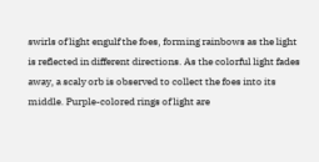swirls of light engulf the foes, forming rainbows as the light is reflected in different directions. As the colorful light fades away, a scaly orb is observed to collect the foes into its middle. Purple-colored rings of light are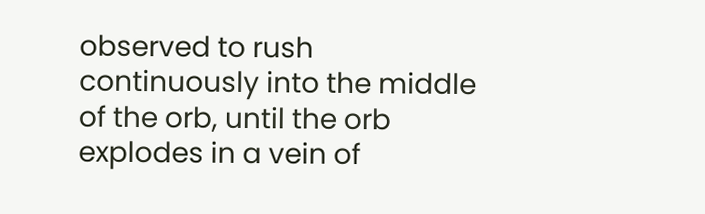observed to rush continuously into the middle of the orb, until the orb explodes in a vein of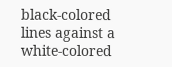black-colored lines against a white-colored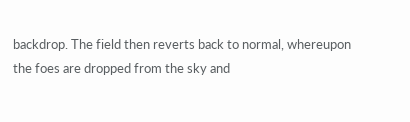backdrop. The field then reverts back to normal, whereupon the foes are dropped from the sky and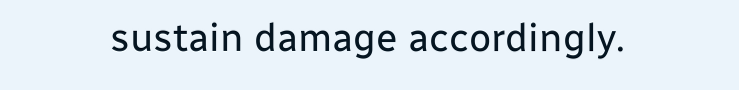sustain damage accordingly.